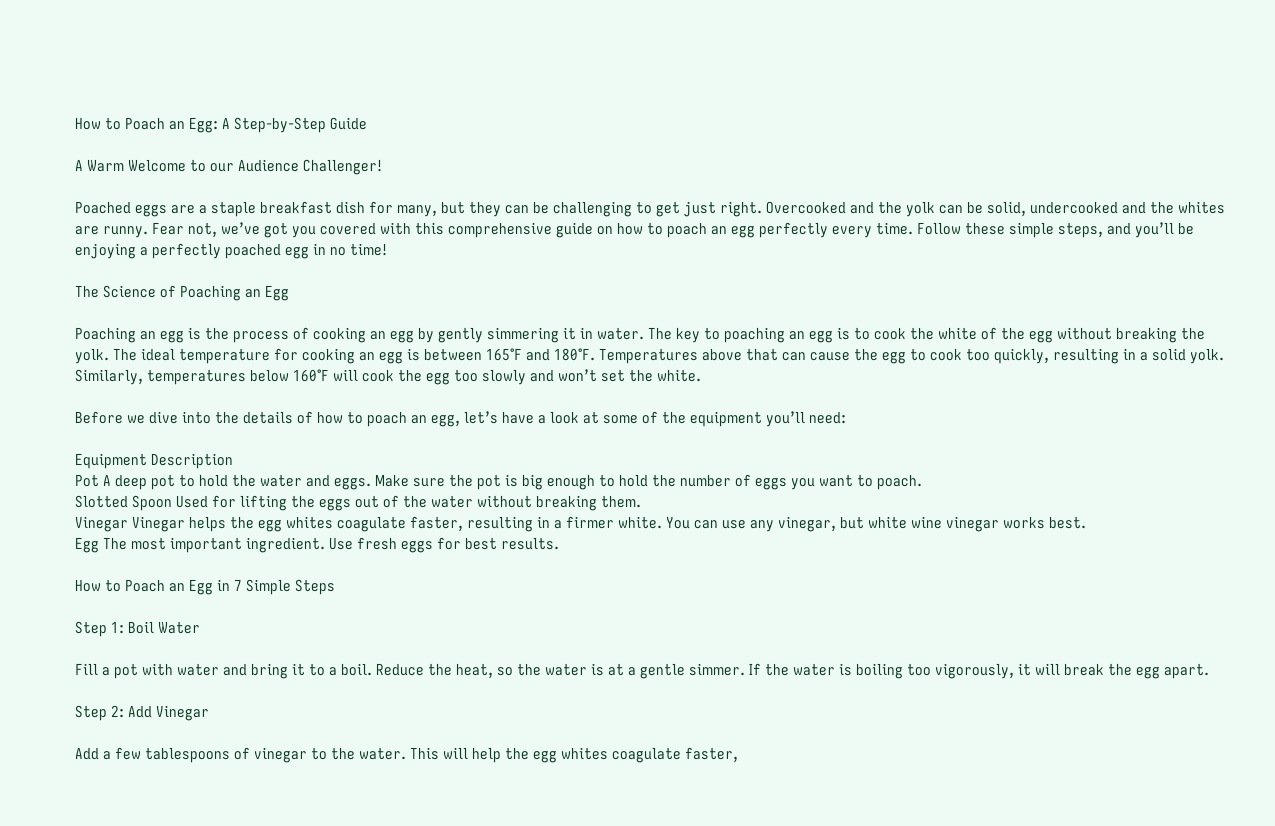How to Poach an Egg: A Step-by-Step Guide

A Warm Welcome to our Audience Challenger!

Poached eggs are a staple breakfast dish for many, but they can be challenging to get just right. Overcooked and the yolk can be solid, undercooked and the whites are runny. Fear not, we’ve got you covered with this comprehensive guide on how to poach an egg perfectly every time. Follow these simple steps, and you’ll be enjoying a perfectly poached egg in no time!

The Science of Poaching an Egg

Poaching an egg is the process of cooking an egg by gently simmering it in water. The key to poaching an egg is to cook the white of the egg without breaking the yolk. The ideal temperature for cooking an egg is between 165°F and 180°F. Temperatures above that can cause the egg to cook too quickly, resulting in a solid yolk. Similarly, temperatures below 160°F will cook the egg too slowly and won’t set the white.

Before we dive into the details of how to poach an egg, let’s have a look at some of the equipment you’ll need:

Equipment Description
Pot A deep pot to hold the water and eggs. Make sure the pot is big enough to hold the number of eggs you want to poach.
Slotted Spoon Used for lifting the eggs out of the water without breaking them.
Vinegar Vinegar helps the egg whites coagulate faster, resulting in a firmer white. You can use any vinegar, but white wine vinegar works best.
Egg The most important ingredient. Use fresh eggs for best results.

How to Poach an Egg in 7 Simple Steps

Step 1: Boil Water

Fill a pot with water and bring it to a boil. Reduce the heat, so the water is at a gentle simmer. If the water is boiling too vigorously, it will break the egg apart.

Step 2: Add Vinegar

Add a few tablespoons of vinegar to the water. This will help the egg whites coagulate faster,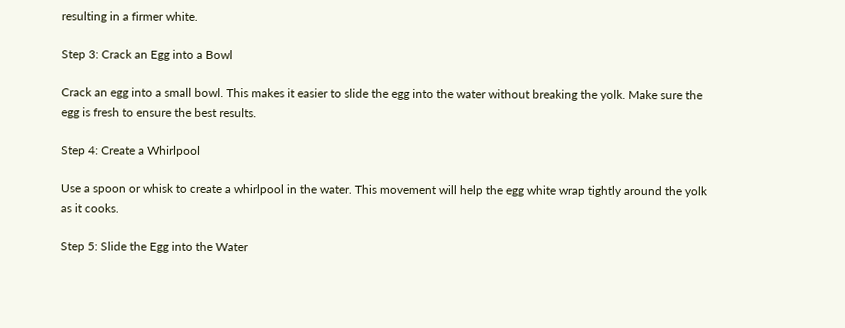resulting in a firmer white.

Step 3: Crack an Egg into a Bowl

Crack an egg into a small bowl. This makes it easier to slide the egg into the water without breaking the yolk. Make sure the egg is fresh to ensure the best results.

Step 4: Create a Whirlpool

Use a spoon or whisk to create a whirlpool in the water. This movement will help the egg white wrap tightly around the yolk as it cooks.

Step 5: Slide the Egg into the Water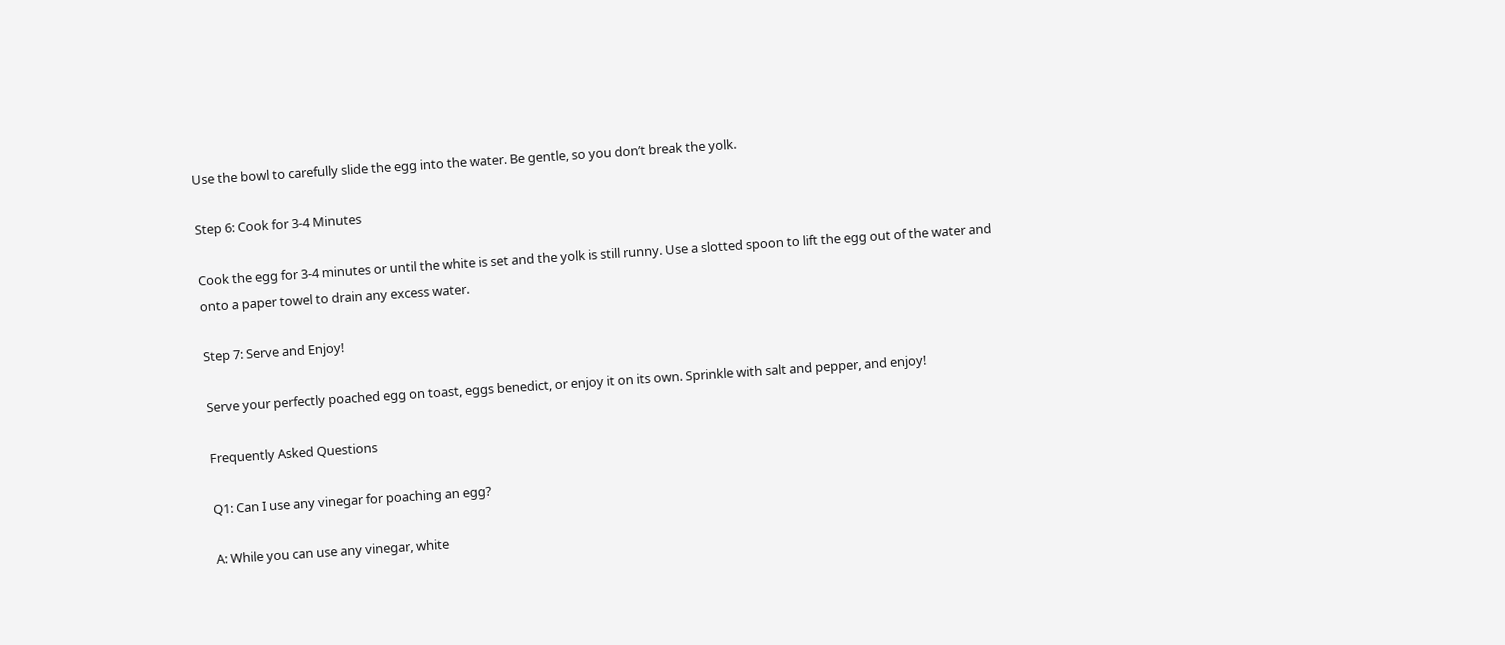Use the bowl to carefully slide the egg into the water. Be gentle, so you don’t break the yolk.

Step 6: Cook for 3-4 Minutes

Cook the egg for 3-4 minutes or until the white is set and the yolk is still runny. Use a slotted spoon to lift the egg out of the water and onto a paper towel to drain any excess water.

Step 7: Serve and Enjoy!

Serve your perfectly poached egg on toast, eggs benedict, or enjoy it on its own. Sprinkle with salt and pepper, and enjoy!

Frequently Asked Questions

Q1: Can I use any vinegar for poaching an egg?

A: While you can use any vinegar, white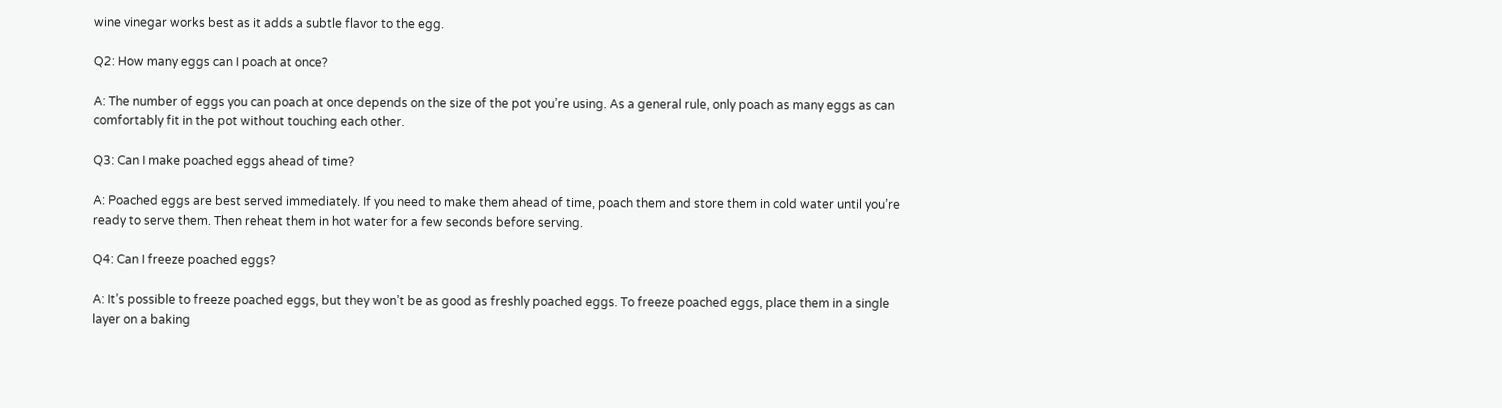wine vinegar works best as it adds a subtle flavor to the egg.

Q2: How many eggs can I poach at once?

A: The number of eggs you can poach at once depends on the size of the pot you’re using. As a general rule, only poach as many eggs as can comfortably fit in the pot without touching each other.

Q3: Can I make poached eggs ahead of time?

A: Poached eggs are best served immediately. If you need to make them ahead of time, poach them and store them in cold water until you’re ready to serve them. Then reheat them in hot water for a few seconds before serving.

Q4: Can I freeze poached eggs?

A: It’s possible to freeze poached eggs, but they won’t be as good as freshly poached eggs. To freeze poached eggs, place them in a single layer on a baking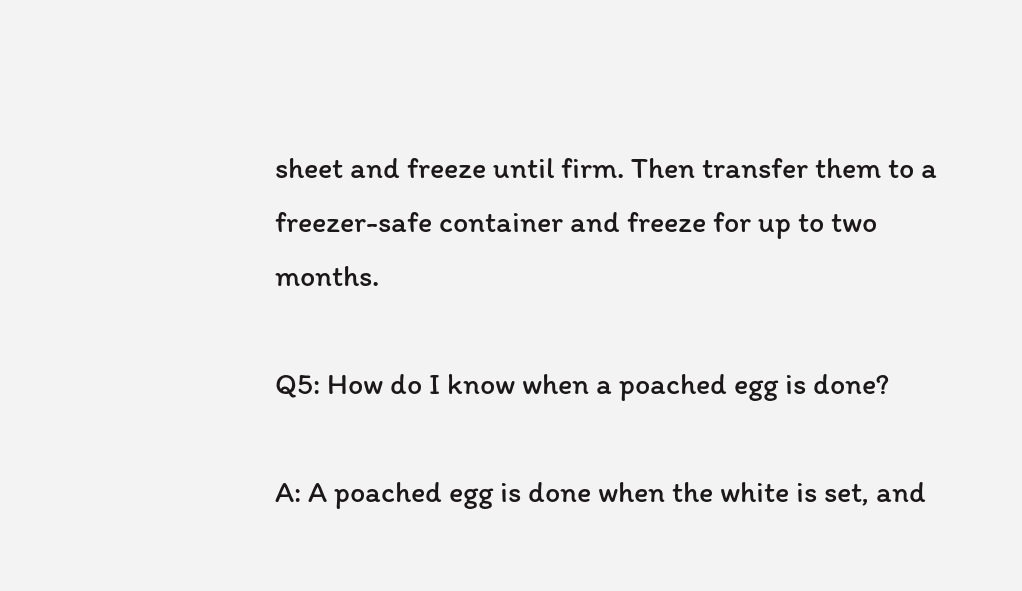sheet and freeze until firm. Then transfer them to a freezer-safe container and freeze for up to two months.

Q5: How do I know when a poached egg is done?

A: A poached egg is done when the white is set, and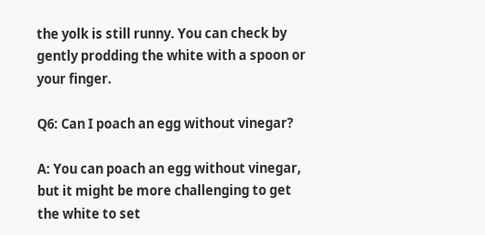the yolk is still runny. You can check by gently prodding the white with a spoon or your finger.

Q6: Can I poach an egg without vinegar?

A: You can poach an egg without vinegar, but it might be more challenging to get the white to set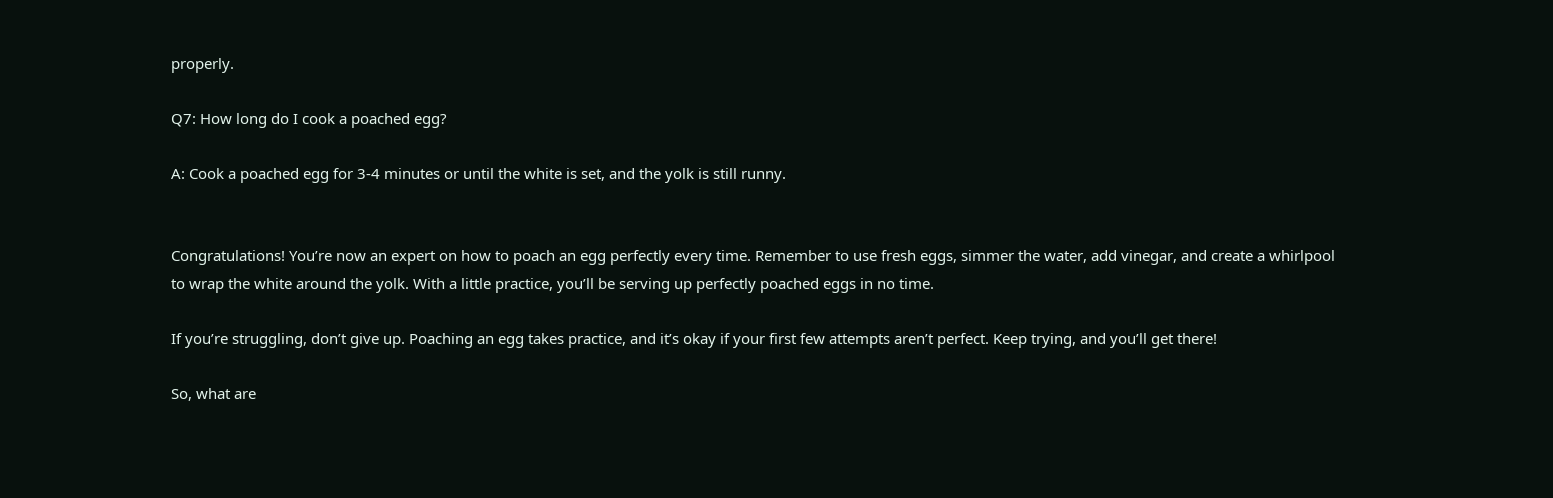properly.

Q7: How long do I cook a poached egg?

A: Cook a poached egg for 3-4 minutes or until the white is set, and the yolk is still runny.


Congratulations! You’re now an expert on how to poach an egg perfectly every time. Remember to use fresh eggs, simmer the water, add vinegar, and create a whirlpool to wrap the white around the yolk. With a little practice, you’ll be serving up perfectly poached eggs in no time.

If you’re struggling, don’t give up. Poaching an egg takes practice, and it’s okay if your first few attempts aren’t perfect. Keep trying, and you’ll get there!

So, what are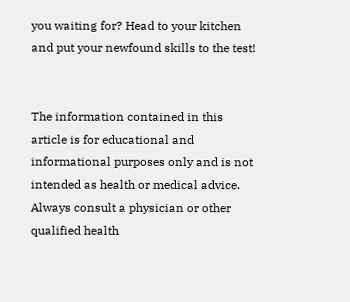you waiting for? Head to your kitchen and put your newfound skills to the test!


The information contained in this article is for educational and informational purposes only and is not intended as health or medical advice. Always consult a physician or other qualified health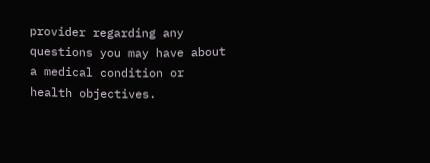provider regarding any questions you may have about a medical condition or health objectives.